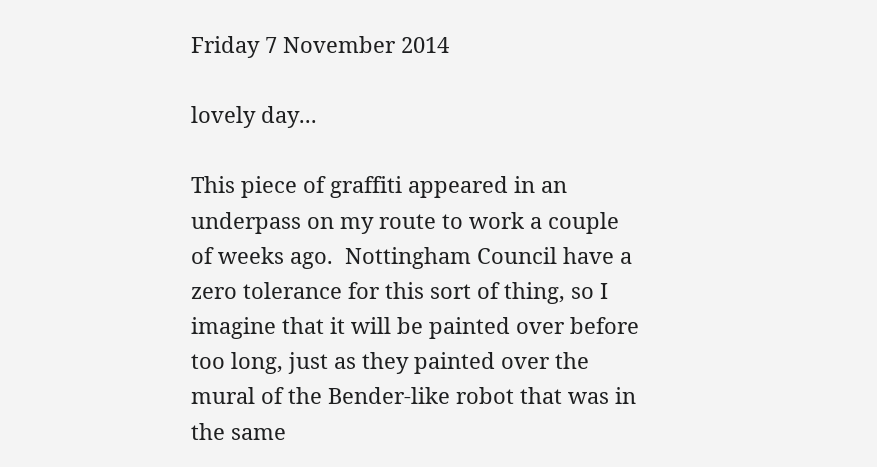Friday 7 November 2014

lovely day...

This piece of graffiti appeared in an underpass on my route to work a couple of weeks ago.  Nottingham Council have a zero tolerance for this sort of thing, so I imagine that it will be painted over before too long, just as they painted over the mural of the Bender-like robot that was in the same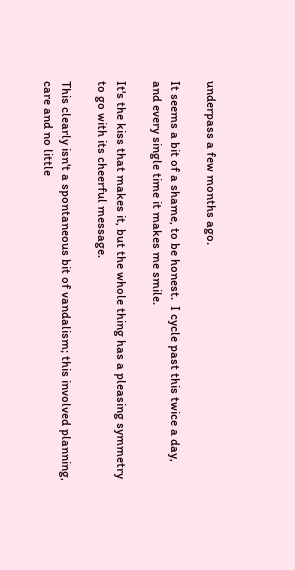underpass a few months ago.

It seems a bit of a shame, to be honest.  I cycle past this twice a day, and every single time it makes me smile.

It's the kiss that makes it, but the whole thing has a pleasing symmetry to go with its cheerful message.

This clearly isn't a spontaneous bit of vandalism; this involved planning, care and no little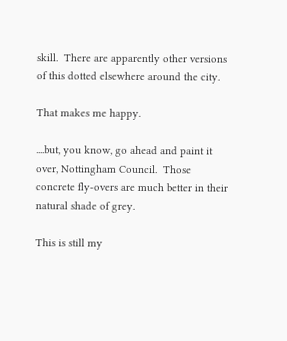skill.  There are apparently other versions of this dotted elsewhere around the city.

That makes me happy.

....but, you know, go ahead and paint it over, Nottingham Council.  Those concrete fly-overs are much better in their natural shade of grey.

This is still my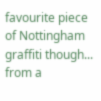favourite piece of Nottingham graffiti though... from a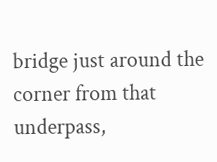bridge just around the corner from that underpass,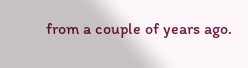from a couple of years ago.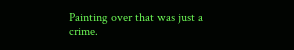Painting over that was just a crime.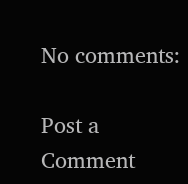No comments:

Post a Comment